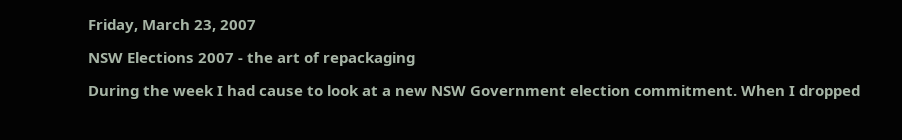Friday, March 23, 2007

NSW Elections 2007 - the art of repackaging

During the week I had cause to look at a new NSW Government election commitment. When I dropped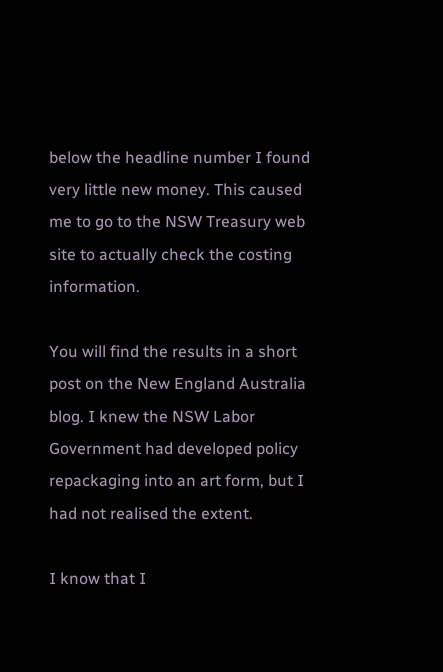below the headline number I found very little new money. This caused me to go to the NSW Treasury web site to actually check the costing information.

You will find the results in a short post on the New England Australia blog. I knew the NSW Labor Government had developed policy repackaging into an art form, but I had not realised the extent.

I know that I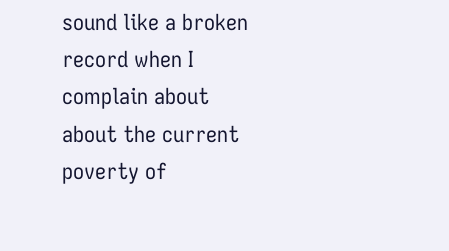sound like a broken record when I complain about about the current poverty of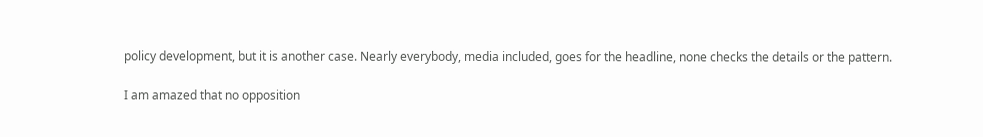policy development, but it is another case. Nearly everybody, media included, goes for the headline, none checks the details or the pattern.

I am amazed that no opposition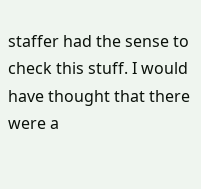staffer had the sense to check this stuff. I would have thought that there were a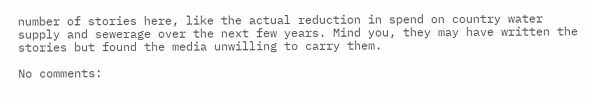number of stories here, like the actual reduction in spend on country water supply and sewerage over the next few years. Mind you, they may have written the stories but found the media unwilling to carry them.

No comments: